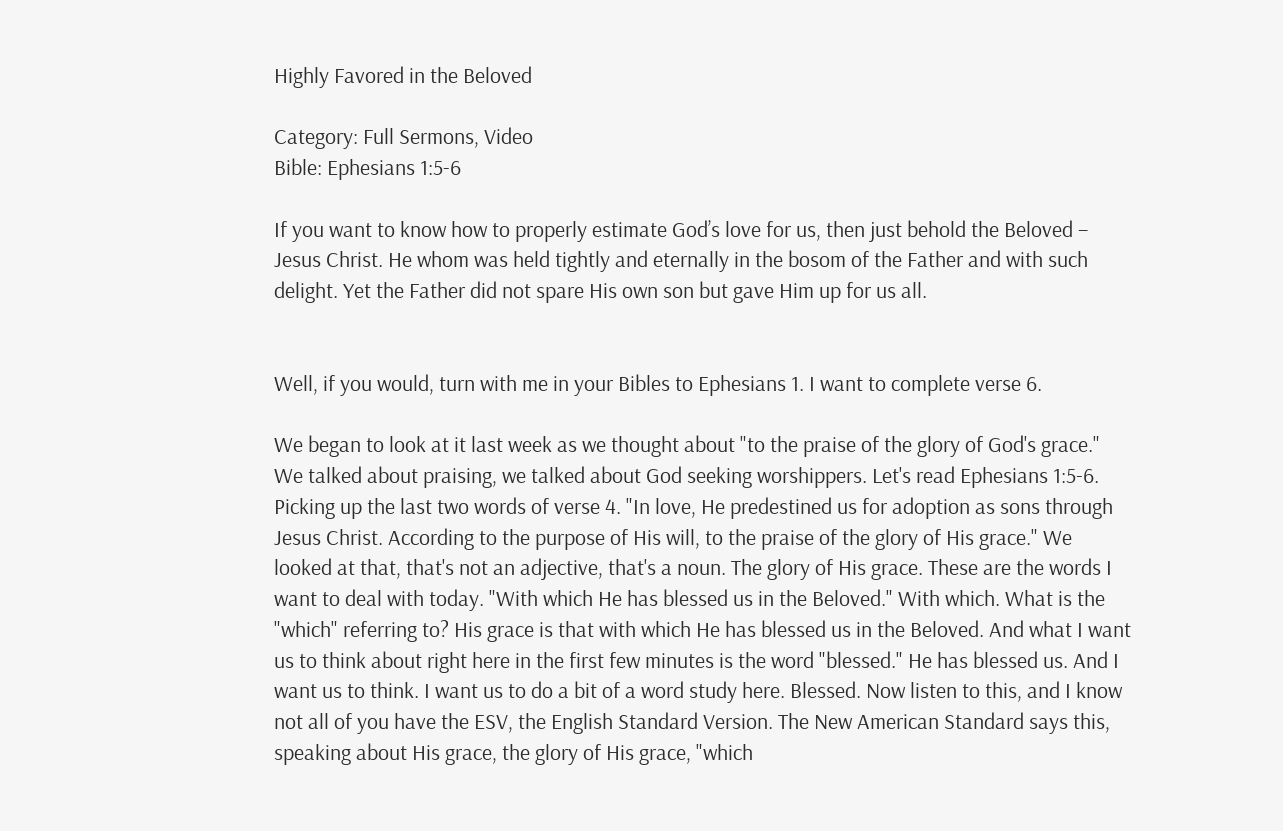Highly Favored in the Beloved

Category: Full Sermons, Video
Bible: Ephesians 1:5-6

If you want to know how to properly estimate God’s love for us, then just behold the Beloved – Jesus Christ. He whom was held tightly and eternally in the bosom of the Father and with such delight. Yet the Father did not spare His own son but gave Him up for us all.


Well, if you would, turn with me in your Bibles to Ephesians 1. I want to complete verse 6.

We began to look at it last week as we thought about "to the praise of the glory of God's grace." We talked about praising, we talked about God seeking worshippers. Let's read Ephesians 1:5-6. Picking up the last two words of verse 4. "In love, He predestined us for adoption as sons through Jesus Christ. According to the purpose of His will, to the praise of the glory of His grace." We looked at that, that's not an adjective, that's a noun. The glory of His grace. These are the words I want to deal with today. "With which He has blessed us in the Beloved." With which. What is the "which" referring to? His grace is that with which He has blessed us in the Beloved. And what I want us to think about right here in the first few minutes is the word "blessed." He has blessed us. And I want us to think. I want us to do a bit of a word study here. Blessed. Now listen to this, and I know not all of you have the ESV, the English Standard Version. The New American Standard says this, speaking about His grace, the glory of His grace, "which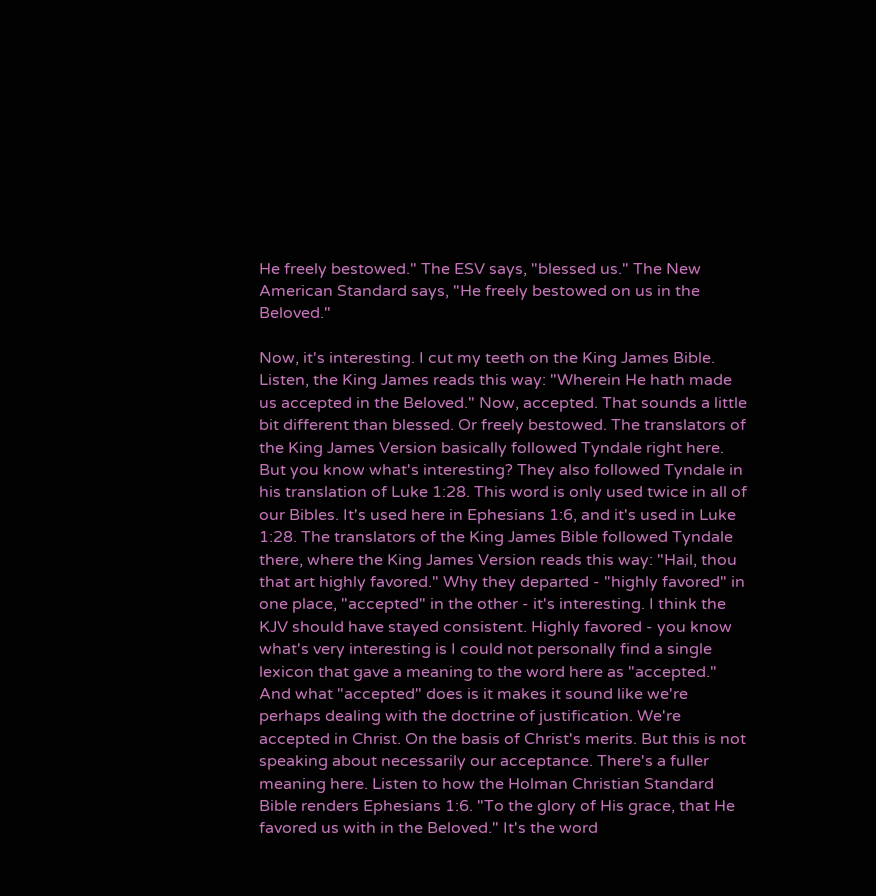He freely bestowed." The ESV says, "blessed us." The New American Standard says, "He freely bestowed on us in the Beloved."

Now, it's interesting. I cut my teeth on the King James Bible. Listen, the King James reads this way: "Wherein He hath made us accepted in the Beloved." Now, accepted. That sounds a little bit different than blessed. Or freely bestowed. The translators of the King James Version basically followed Tyndale right here. But you know what's interesting? They also followed Tyndale in his translation of Luke 1:28. This word is only used twice in all of our Bibles. It's used here in Ephesians 1:6, and it's used in Luke 1:28. The translators of the King James Bible followed Tyndale there, where the King James Version reads this way: "Hail, thou that art highly favored." Why they departed - "highly favored" in one place, "accepted" in the other - it's interesting. I think the KJV should have stayed consistent. Highly favored - you know what's very interesting is I could not personally find a single lexicon that gave a meaning to the word here as "accepted." And what "accepted" does is it makes it sound like we're perhaps dealing with the doctrine of justification. We're accepted in Christ. On the basis of Christ's merits. But this is not speaking about necessarily our acceptance. There's a fuller meaning here. Listen to how the Holman Christian Standard Bible renders Ephesians 1:6. "To the glory of His grace, that He favored us with in the Beloved." It's the word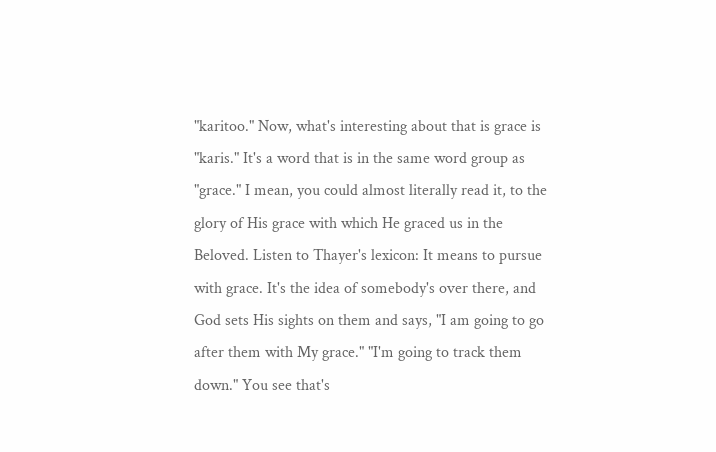"karitoo." Now, what's interesting about that is grace is "karis." It's a word that is in the same word group as "grace." I mean, you could almost literally read it, to the glory of His grace with which He graced us in the Beloved. Listen to Thayer's lexicon: It means to pursue with grace. It's the idea of somebody's over there, and God sets His sights on them and says, "I am going to go after them with My grace." "I'm going to track them down." You see that's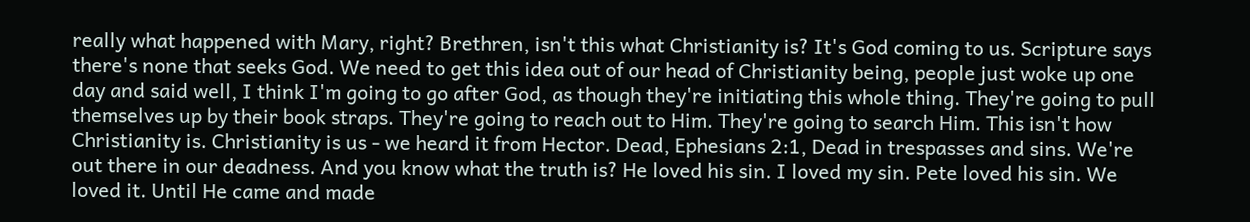really what happened with Mary, right? Brethren, isn't this what Christianity is? It's God coming to us. Scripture says there's none that seeks God. We need to get this idea out of our head of Christianity being, people just woke up one day and said well, I think I'm going to go after God, as though they're initiating this whole thing. They're going to pull themselves up by their book straps. They're going to reach out to Him. They're going to search Him. This isn't how Christianity is. Christianity is us - we heard it from Hector. Dead, Ephesians 2:1, Dead in trespasses and sins. We're out there in our deadness. And you know what the truth is? He loved his sin. I loved my sin. Pete loved his sin. We loved it. Until He came and made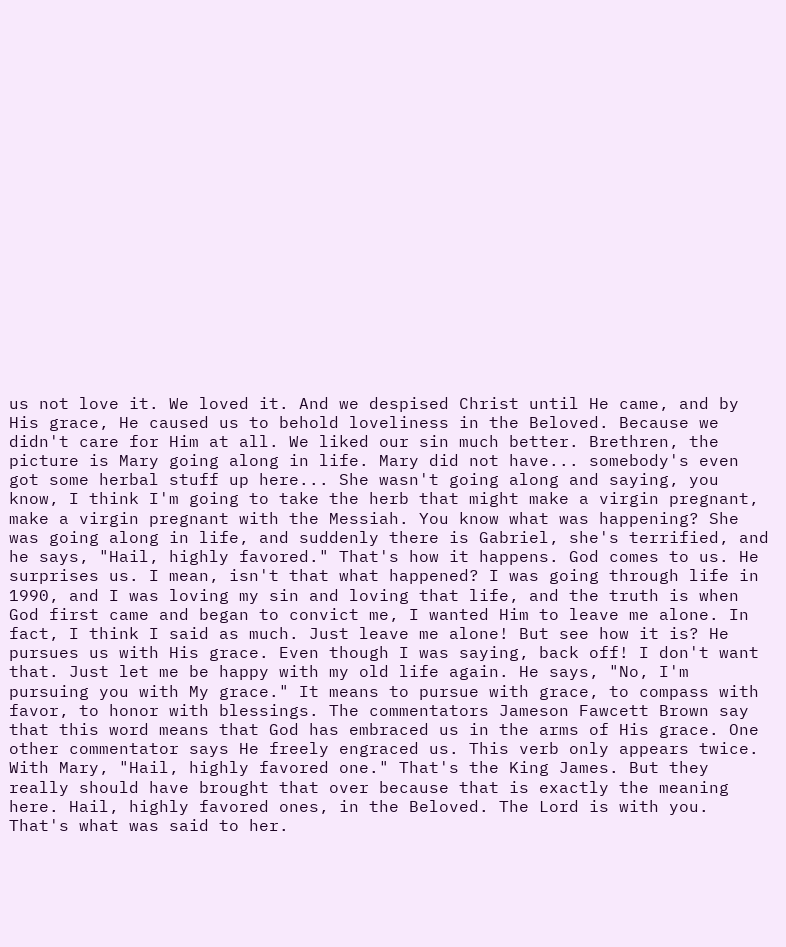us not love it. We loved it. And we despised Christ until He came, and by His grace, He caused us to behold loveliness in the Beloved. Because we didn't care for Him at all. We liked our sin much better. Brethren, the picture is Mary going along in life. Mary did not have... somebody's even got some herbal stuff up here... She wasn't going along and saying, you know, I think I'm going to take the herb that might make a virgin pregnant, make a virgin pregnant with the Messiah. You know what was happening? She was going along in life, and suddenly there is Gabriel, she's terrified, and he says, "Hail, highly favored." That's how it happens. God comes to us. He surprises us. I mean, isn't that what happened? I was going through life in 1990, and I was loving my sin and loving that life, and the truth is when God first came and began to convict me, I wanted Him to leave me alone. In fact, I think I said as much. Just leave me alone! But see how it is? He pursues us with His grace. Even though I was saying, back off! I don't want that. Just let me be happy with my old life again. He says, "No, I'm pursuing you with My grace." It means to pursue with grace, to compass with favor, to honor with blessings. The commentators Jameson Fawcett Brown say that this word means that God has embraced us in the arms of His grace. One other commentator says He freely engraced us. This verb only appears twice. With Mary, "Hail, highly favored one." That's the King James. But they really should have brought that over because that is exactly the meaning here. Hail, highly favored ones, in the Beloved. The Lord is with you. That's what was said to her.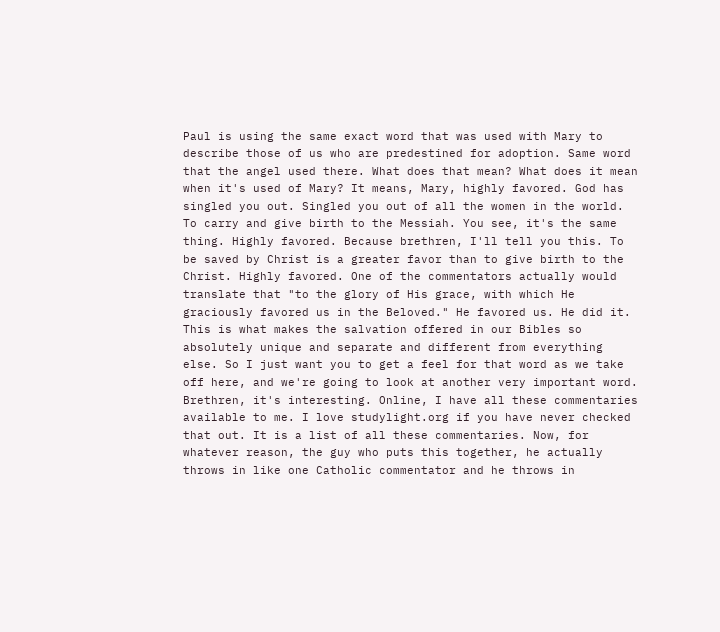Paul is using the same exact word that was used with Mary to describe those of us who are predestined for adoption. Same word that the angel used there. What does that mean? What does it mean when it's used of Mary? It means, Mary, highly favored. God has singled you out. Singled you out of all the women in the world. To carry and give birth to the Messiah. You see, it's the same thing. Highly favored. Because brethren, I'll tell you this. To be saved by Christ is a greater favor than to give birth to the Christ. Highly favored. One of the commentators actually would translate that "to the glory of His grace, with which He graciously favored us in the Beloved." He favored us. He did it. This is what makes the salvation offered in our Bibles so absolutely unique and separate and different from everything else. So I just want you to get a feel for that word as we take off here, and we're going to look at another very important word. Brethren, it's interesting. Online, I have all these commentaries available to me. I love studylight.org if you have never checked that out. It is a list of all these commentaries. Now, for whatever reason, the guy who puts this together, he actually throws in like one Catholic commentator and he throws in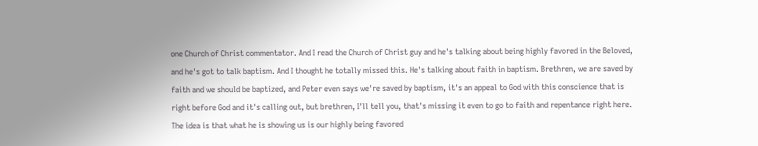one Church of Christ commentator. And I read the Church of Christ guy and he's talking about being highly favored in the Beloved, and he's got to talk baptism. And I thought he totally missed this. He's talking about faith in baptism. Brethren, we are saved by faith and we should be baptized, and Peter even says we're saved by baptism, it's an appeal to God with this conscience that is right before God and it's calling out, but brethren, I'll tell you, that's missing it even to go to faith and repentance right here. The idea is that what he is showing us is our highly being favored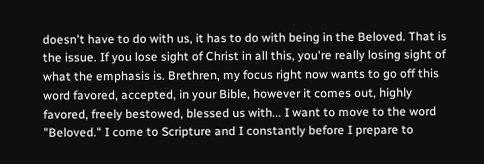doesn't have to do with us, it has to do with being in the Beloved. That is the issue. If you lose sight of Christ in all this, you're really losing sight of what the emphasis is. Brethren, my focus right now wants to go off this word favored, accepted, in your Bible, however it comes out, highly favored, freely bestowed, blessed us with... I want to move to the word "Beloved." I come to Scripture and I constantly before I prepare to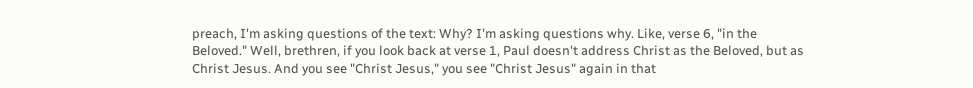preach, I'm asking questions of the text: Why? I'm asking questions why. Like, verse 6, "in the Beloved." Well, brethren, if you look back at verse 1, Paul doesn't address Christ as the Beloved, but as Christ Jesus. And you see "Christ Jesus," you see "Christ Jesus" again in that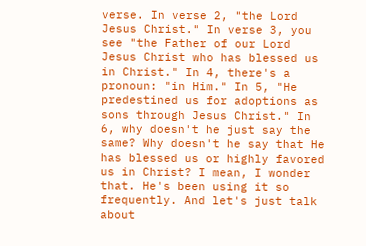verse. In verse 2, "the Lord Jesus Christ." In verse 3, you see "the Father of our Lord Jesus Christ who has blessed us in Christ." In 4, there's a pronoun: "in Him." In 5, "He predestined us for adoptions as sons through Jesus Christ." In 6, why doesn't he just say the same? Why doesn't he say that He has blessed us or highly favored us in Christ? I mean, I wonder that. He's been using it so frequently. And let's just talk about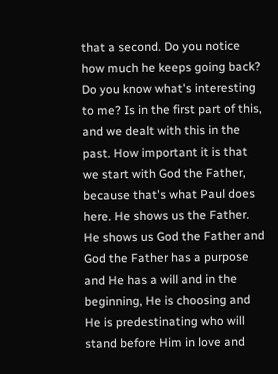that a second. Do you notice how much he keeps going back? Do you know what's interesting to me? Is in the first part of this, and we dealt with this in the past. How important it is that we start with God the Father, because that's what Paul does here. He shows us the Father. He shows us God the Father and God the Father has a purpose and He has a will and in the beginning, He is choosing and He is predestinating who will stand before Him in love and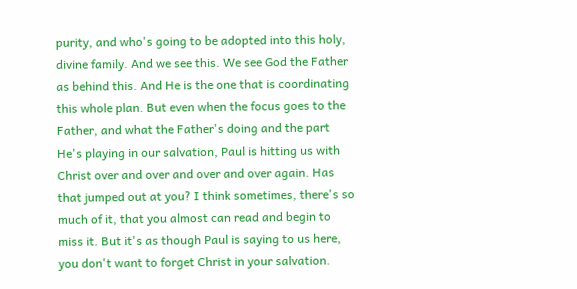purity, and who's going to be adopted into this holy, divine family. And we see this. We see God the Father as behind this. And He is the one that is coordinating this whole plan. But even when the focus goes to the Father, and what the Father's doing and the part He's playing in our salvation, Paul is hitting us with Christ over and over and over and over again. Has that jumped out at you? I think sometimes, there's so much of it, that you almost can read and begin to miss it. But it's as though Paul is saying to us here, you don't want to forget Christ in your salvation.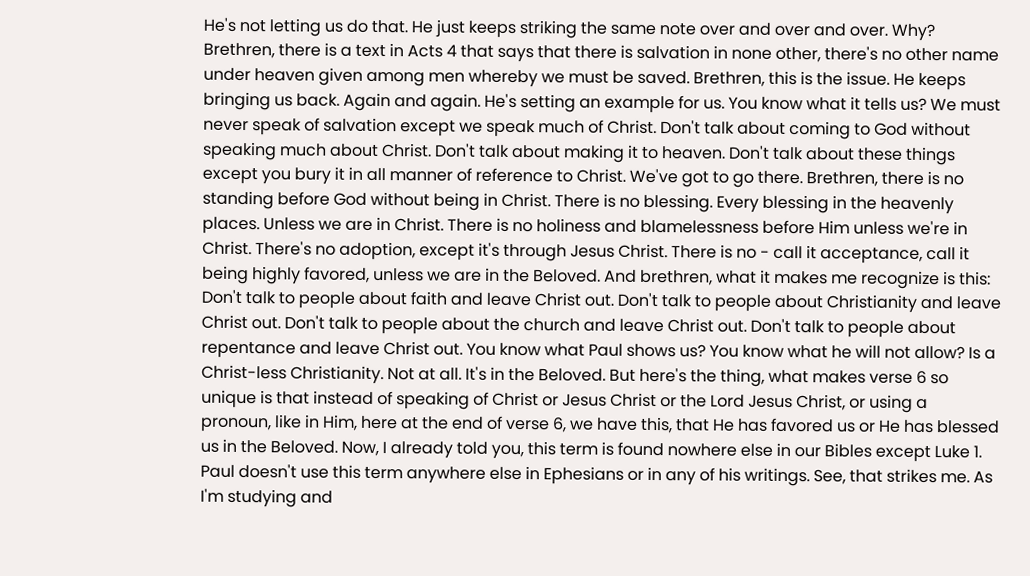He's not letting us do that. He just keeps striking the same note over and over and over. Why? Brethren, there is a text in Acts 4 that says that there is salvation in none other, there's no other name under heaven given among men whereby we must be saved. Brethren, this is the issue. He keeps bringing us back. Again and again. He's setting an example for us. You know what it tells us? We must never speak of salvation except we speak much of Christ. Don't talk about coming to God without speaking much about Christ. Don't talk about making it to heaven. Don't talk about these things except you bury it in all manner of reference to Christ. We've got to go there. Brethren, there is no standing before God without being in Christ. There is no blessing. Every blessing in the heavenly places. Unless we are in Christ. There is no holiness and blamelessness before Him unless we're in Christ. There's no adoption, except it's through Jesus Christ. There is no - call it acceptance, call it being highly favored, unless we are in the Beloved. And brethren, what it makes me recognize is this: Don't talk to people about faith and leave Christ out. Don't talk to people about Christianity and leave Christ out. Don't talk to people about the church and leave Christ out. Don't talk to people about repentance and leave Christ out. You know what Paul shows us? You know what he will not allow? Is a Christ-less Christianity. Not at all. It's in the Beloved. But here's the thing, what makes verse 6 so unique is that instead of speaking of Christ or Jesus Christ or the Lord Jesus Christ, or using a pronoun, like in Him, here at the end of verse 6, we have this, that He has favored us or He has blessed us in the Beloved. Now, I already told you, this term is found nowhere else in our Bibles except Luke 1. Paul doesn't use this term anywhere else in Ephesians or in any of his writings. See, that strikes me. As I'm studying and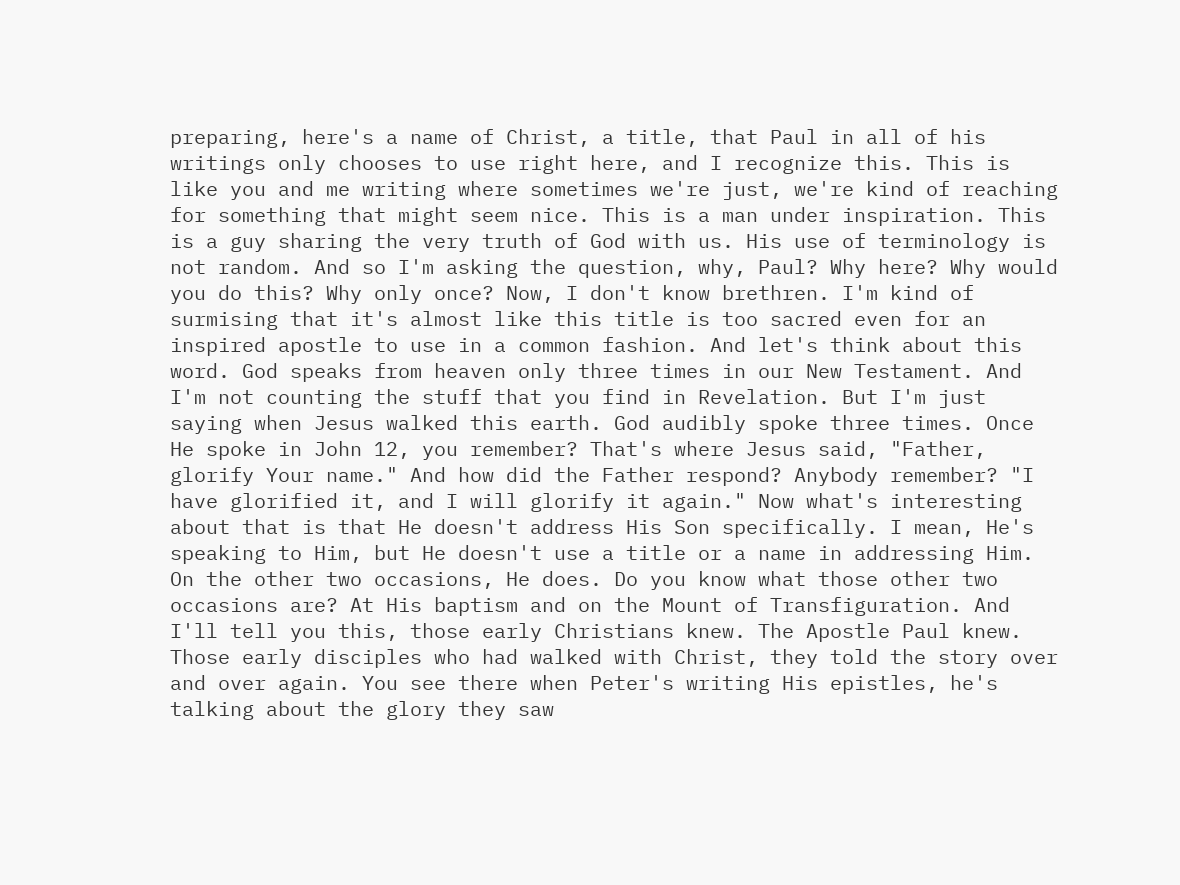preparing, here's a name of Christ, a title, that Paul in all of his writings only chooses to use right here, and I recognize this. This is like you and me writing where sometimes we're just, we're kind of reaching for something that might seem nice. This is a man under inspiration. This is a guy sharing the very truth of God with us. His use of terminology is not random. And so I'm asking the question, why, Paul? Why here? Why would you do this? Why only once? Now, I don't know brethren. I'm kind of surmising that it's almost like this title is too sacred even for an inspired apostle to use in a common fashion. And let's think about this word. God speaks from heaven only three times in our New Testament. And I'm not counting the stuff that you find in Revelation. But I'm just saying when Jesus walked this earth. God audibly spoke three times. Once He spoke in John 12, you remember? That's where Jesus said, "Father, glorify Your name." And how did the Father respond? Anybody remember? "I have glorified it, and I will glorify it again." Now what's interesting about that is that He doesn't address His Son specifically. I mean, He's speaking to Him, but He doesn't use a title or a name in addressing Him. On the other two occasions, He does. Do you know what those other two occasions are? At His baptism and on the Mount of Transfiguration. And I'll tell you this, those early Christians knew. The Apostle Paul knew. Those early disciples who had walked with Christ, they told the story over and over again. You see there when Peter's writing His epistles, he's talking about the glory they saw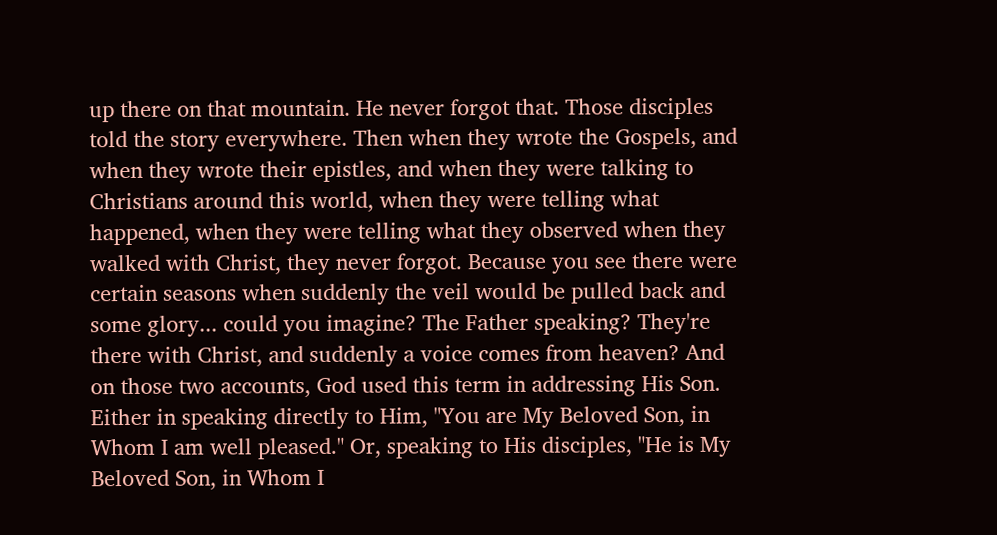up there on that mountain. He never forgot that. Those disciples told the story everywhere. Then when they wrote the Gospels, and when they wrote their epistles, and when they were talking to Christians around this world, when they were telling what happened, when they were telling what they observed when they walked with Christ, they never forgot. Because you see there were certain seasons when suddenly the veil would be pulled back and some glory... could you imagine? The Father speaking? They're there with Christ, and suddenly a voice comes from heaven? And on those two accounts, God used this term in addressing His Son. Either in speaking directly to Him, "You are My Beloved Son, in Whom I am well pleased." Or, speaking to His disciples, "He is My Beloved Son, in Whom I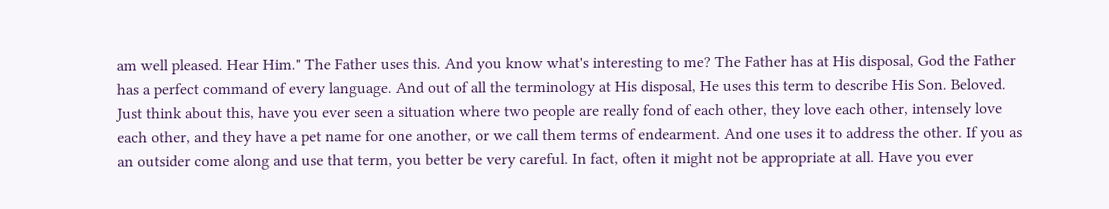am well pleased. Hear Him." The Father uses this. And you know what's interesting to me? The Father has at His disposal, God the Father has a perfect command of every language. And out of all the terminology at His disposal, He uses this term to describe His Son. Beloved. Just think about this, have you ever seen a situation where two people are really fond of each other, they love each other, intensely love each other, and they have a pet name for one another, or we call them terms of endearment. And one uses it to address the other. If you as an outsider come along and use that term, you better be very careful. In fact, often it might not be appropriate at all. Have you ever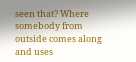seen that? Where somebody from outside comes along and uses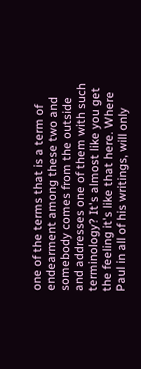one of the terms that is a term of endearment among these two and somebody comes from the outside and addresses one of them with such terminology? It's almost like you get the feeling it's like that here. Where Paul in all of his writings, will only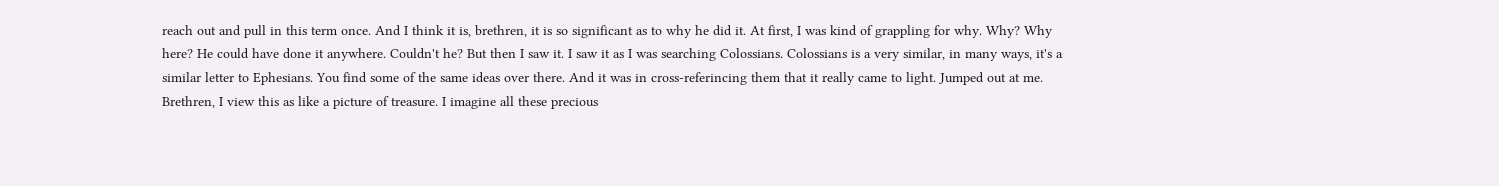reach out and pull in this term once. And I think it is, brethren, it is so significant as to why he did it. At first, I was kind of grappling for why. Why? Why here? He could have done it anywhere. Couldn't he? But then I saw it. I saw it as I was searching Colossians. Colossians is a very similar, in many ways, it's a similar letter to Ephesians. You find some of the same ideas over there. And it was in cross-referincing them that it really came to light. Jumped out at me. Brethren, I view this as like a picture of treasure. I imagine all these precious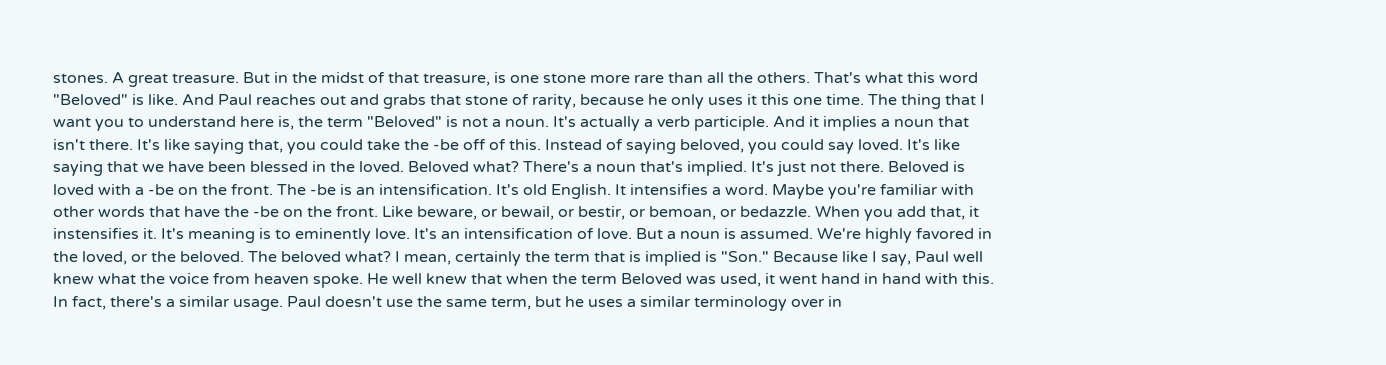stones. A great treasure. But in the midst of that treasure, is one stone more rare than all the others. That's what this word "Beloved" is like. And Paul reaches out and grabs that stone of rarity, because he only uses it this one time. The thing that I want you to understand here is, the term "Beloved" is not a noun. It's actually a verb participle. And it implies a noun that isn't there. It's like saying that, you could take the -be off of this. Instead of saying beloved, you could say loved. It's like saying that we have been blessed in the loved. Beloved what? There's a noun that's implied. It's just not there. Beloved is loved with a -be on the front. The -be is an intensification. It's old English. It intensifies a word. Maybe you're familiar with other words that have the -be on the front. Like beware, or bewail, or bestir, or bemoan, or bedazzle. When you add that, it instensifies it. It's meaning is to eminently love. It's an intensification of love. But a noun is assumed. We're highly favored in the loved, or the beloved. The beloved what? I mean, certainly the term that is implied is "Son." Because like I say, Paul well knew what the voice from heaven spoke. He well knew that when the term Beloved was used, it went hand in hand with this. In fact, there's a similar usage. Paul doesn't use the same term, but he uses a similar terminology over in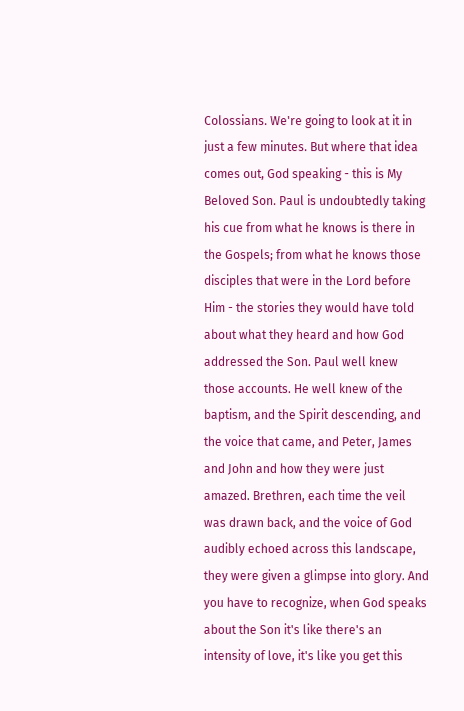Colossians. We're going to look at it in just a few minutes. But where that idea comes out, God speaking - this is My Beloved Son. Paul is undoubtedly taking his cue from what he knows is there in the Gospels; from what he knows those disciples that were in the Lord before Him - the stories they would have told about what they heard and how God addressed the Son. Paul well knew those accounts. He well knew of the baptism, and the Spirit descending, and the voice that came, and Peter, James and John and how they were just amazed. Brethren, each time the veil was drawn back, and the voice of God audibly echoed across this landscape, they were given a glimpse into glory. And you have to recognize, when God speaks about the Son it's like there's an intensity of love, it's like you get this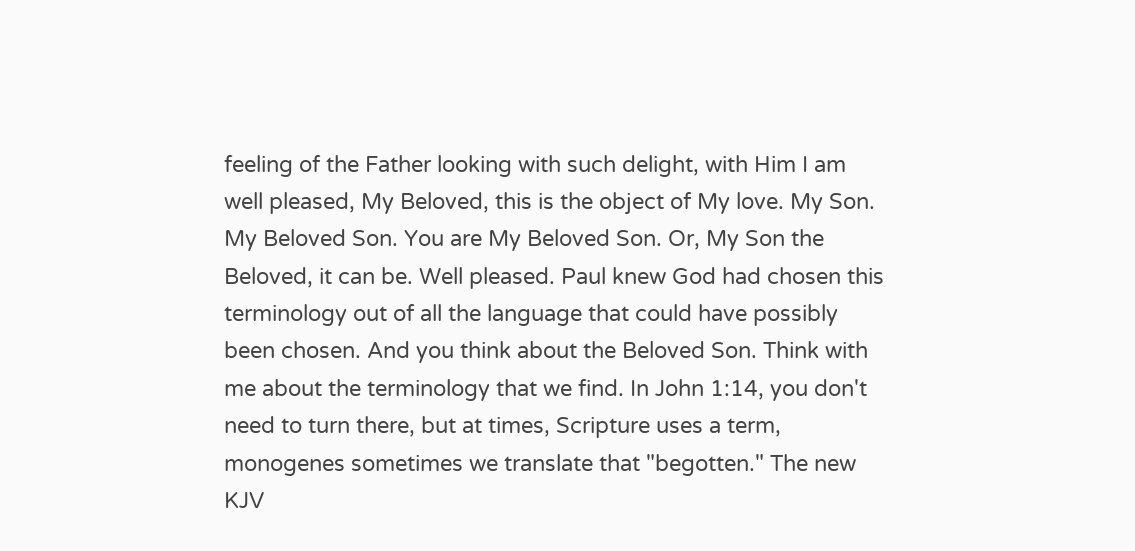feeling of the Father looking with such delight, with Him I am well pleased, My Beloved, this is the object of My love. My Son. My Beloved Son. You are My Beloved Son. Or, My Son the Beloved, it can be. Well pleased. Paul knew God had chosen this terminology out of all the language that could have possibly been chosen. And you think about the Beloved Son. Think with me about the terminology that we find. In John 1:14, you don't need to turn there, but at times, Scripture uses a term, monogenes sometimes we translate that "begotten." The new KJV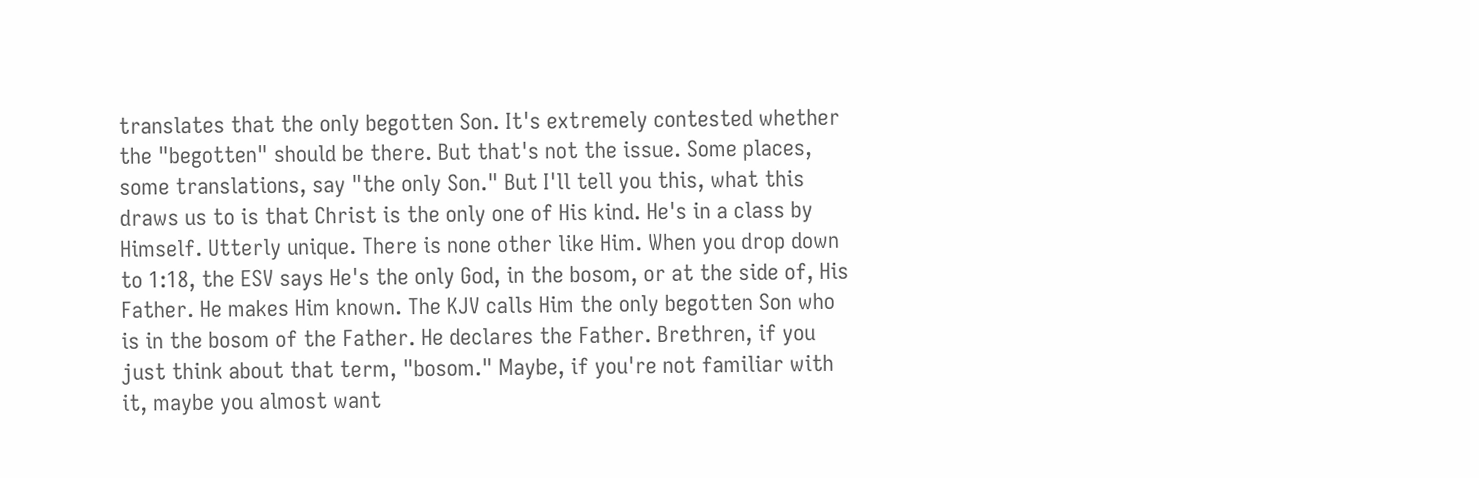translates that the only begotten Son. It's extremely contested whether the "begotten" should be there. But that's not the issue. Some places, some translations, say "the only Son." But I'll tell you this, what this draws us to is that Christ is the only one of His kind. He's in a class by Himself. Utterly unique. There is none other like Him. When you drop down to 1:18, the ESV says He's the only God, in the bosom, or at the side of, His Father. He makes Him known. The KJV calls Him the only begotten Son who is in the bosom of the Father. He declares the Father. Brethren, if you just think about that term, "bosom." Maybe, if you're not familiar with it, maybe you almost want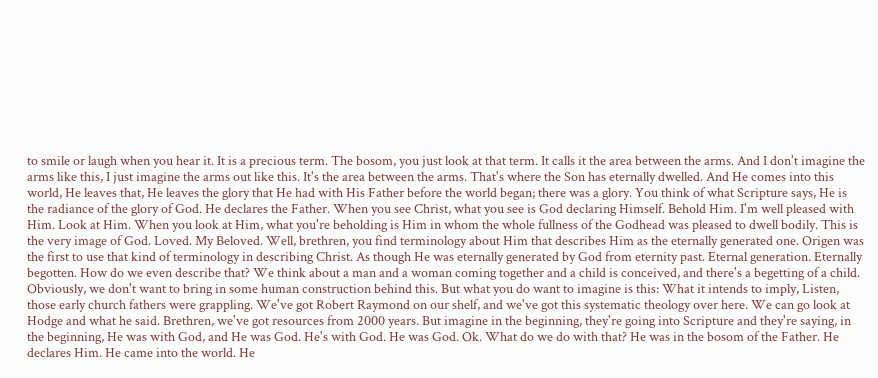to smile or laugh when you hear it. It is a precious term. The bosom, you just look at that term. It calls it the area between the arms. And I don't imagine the arms like this, I just imagine the arms out like this. It's the area between the arms. That's where the Son has eternally dwelled. And He comes into this world, He leaves that, He leaves the glory that He had with His Father before the world began; there was a glory. You think of what Scripture says, He is the radiance of the glory of God. He declares the Father. When you see Christ, what you see is God declaring Himself. Behold Him. I'm well pleased with Him. Look at Him. When you look at Him, what you're beholding is Him in whom the whole fullness of the Godhead was pleased to dwell bodily. This is the very image of God. Loved. My Beloved. Well, brethren, you find terminology about Him that describes Him as the eternally generated one. Origen was the first to use that kind of terminology in describing Christ. As though He was eternally generated by God from eternity past. Eternal generation. Eternally begotten. How do we even describe that? We think about a man and a woman coming together and a child is conceived, and there's a begetting of a child. Obviously, we don't want to bring in some human construction behind this. But what you do want to imagine is this: What it intends to imply, Listen, those early church fathers were grappling. We've got Robert Raymond on our shelf, and we've got this systematic theology over here. We can go look at Hodge and what he said. Brethren, we've got resources from 2000 years. But imagine in the beginning, they're going into Scripture and they're saying, in the beginning, He was with God, and He was God. He's with God. He was God. Ok. What do we do with that? He was in the bosom of the Father. He declares Him. He came into the world. He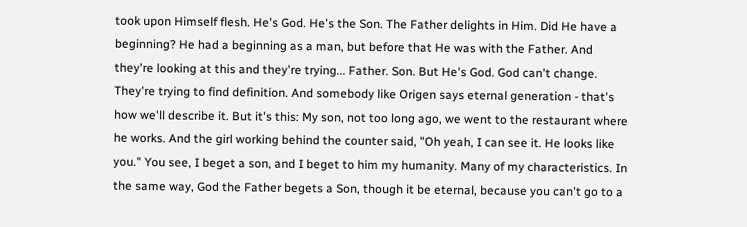took upon Himself flesh. He's God. He's the Son. The Father delights in Him. Did He have a beginning? He had a beginning as a man, but before that He was with the Father. And they're looking at this and they're trying... Father. Son. But He's God. God can't change. They're trying to find definition. And somebody like Origen says eternal generation - that's how we'll describe it. But it's this: My son, not too long ago, we went to the restaurant where he works. And the girl working behind the counter said, "Oh yeah, I can see it. He looks like you." You see, I beget a son, and I beget to him my humanity. Many of my characteristics. In the same way, God the Father begets a Son, though it be eternal, because you can't go to a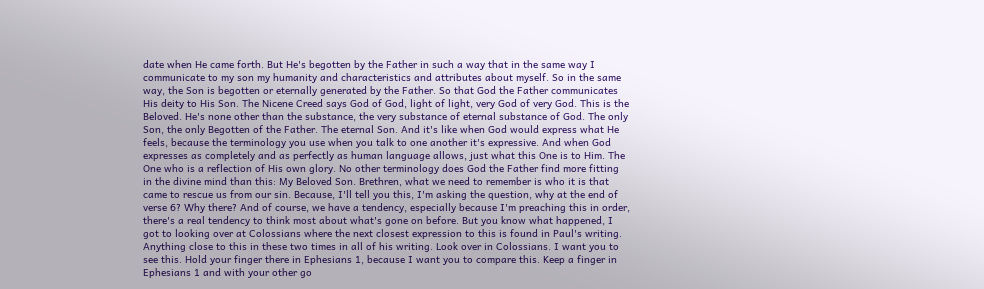date when He came forth. But He's begotten by the Father in such a way that in the same way I communicate to my son my humanity and characteristics and attributes about myself. So in the same way, the Son is begotten or eternally generated by the Father. So that God the Father communicates His deity to His Son. The Nicene Creed says God of God, light of light, very God of very God. This is the Beloved. He's none other than the substance, the very substance of eternal substance of God. The only Son, the only Begotten of the Father. The eternal Son. And it's like when God would express what He feels, because the terminology you use when you talk to one another it's expressive. And when God expresses as completely and as perfectly as human language allows, just what this One is to Him. The One who is a reflection of His own glory. No other terminology does God the Father find more fitting in the divine mind than this: My Beloved Son. Brethren, what we need to remember is who it is that came to rescue us from our sin. Because, I'll tell you this, I'm asking the question, why at the end of verse 6? Why there? And of course, we have a tendency, especially because I'm preaching this in order, there's a real tendency to think most about what's gone on before. But you know what happened, I got to looking over at Colossians where the next closest expression to this is found in Paul's writing. Anything close to this in these two times in all of his writing. Look over in Colossians. I want you to see this. Hold your finger there in Ephesians 1, because I want you to compare this. Keep a finger in Ephesians 1 and with your other go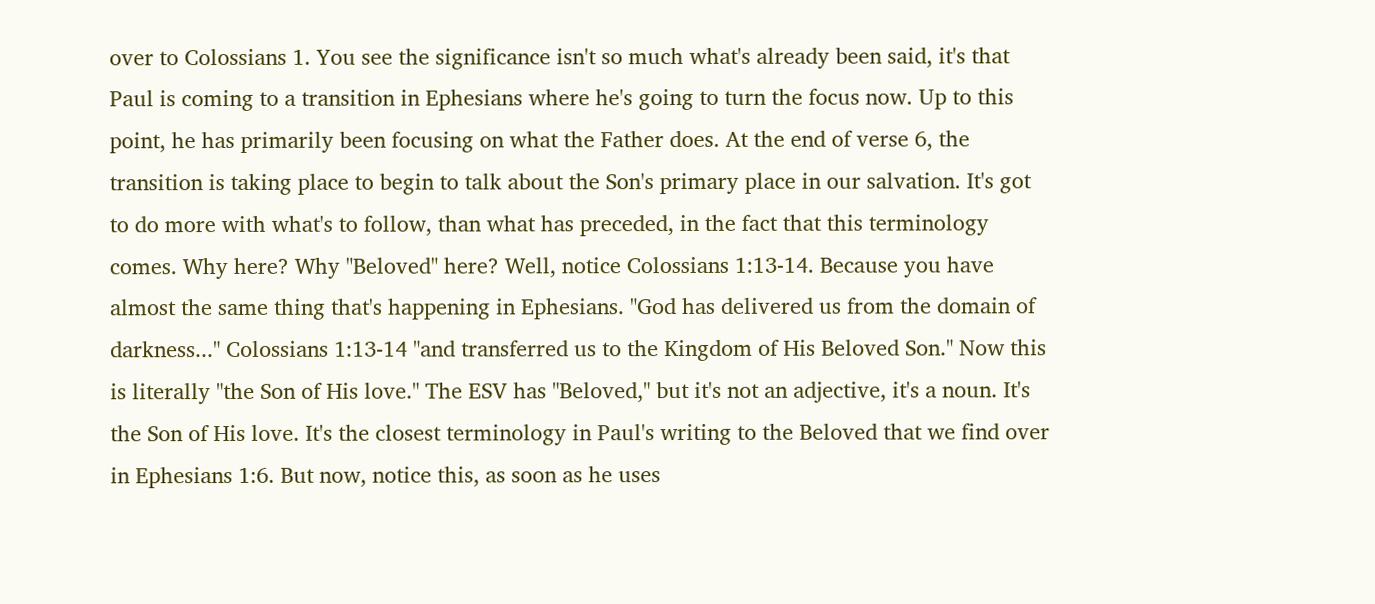over to Colossians 1. You see the significance isn't so much what's already been said, it's that Paul is coming to a transition in Ephesians where he's going to turn the focus now. Up to this point, he has primarily been focusing on what the Father does. At the end of verse 6, the transition is taking place to begin to talk about the Son's primary place in our salvation. It's got to do more with what's to follow, than what has preceded, in the fact that this terminology comes. Why here? Why "Beloved" here? Well, notice Colossians 1:13-14. Because you have almost the same thing that's happening in Ephesians. "God has delivered us from the domain of darkness..." Colossians 1:13-14 "and transferred us to the Kingdom of His Beloved Son." Now this is literally "the Son of His love." The ESV has "Beloved," but it's not an adjective, it's a noun. It's the Son of His love. It's the closest terminology in Paul's writing to the Beloved that we find over in Ephesians 1:6. But now, notice this, as soon as he uses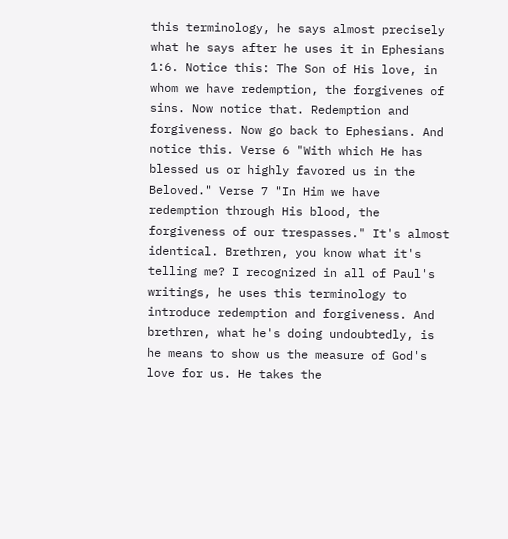this terminology, he says almost precisely what he says after he uses it in Ephesians 1:6. Notice this: The Son of His love, in whom we have redemption, the forgivenes of sins. Now notice that. Redemption and forgiveness. Now go back to Ephesians. And notice this. Verse 6 "With which He has blessed us or highly favored us in the Beloved." Verse 7 "In Him we have redemption through His blood, the forgiveness of our trespasses." It's almost identical. Brethren, you know what it's telling me? I recognized in all of Paul's writings, he uses this terminology to introduce redemption and forgiveness. And brethren, what he's doing undoubtedly, is he means to show us the measure of God's love for us. He takes the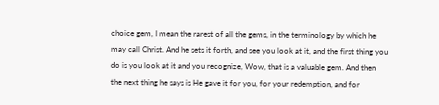choice gem, I mean the rarest of all the gems, in the terminology by which he may call Christ. And he sets it forth, and see you look at it, and the first thing you do is you look at it and you recognize, Wow, that is a valuable gem. And then the next thing he says is He gave it for you, for your redemption, and for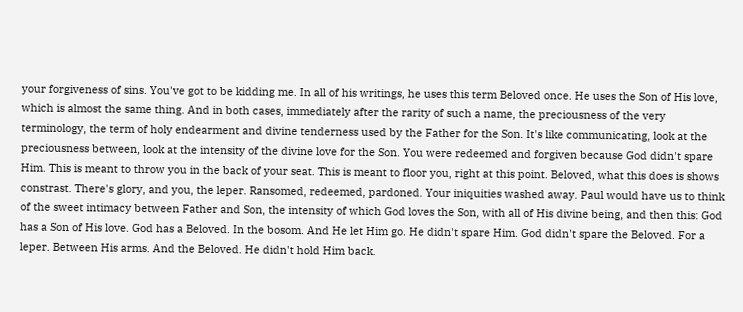your forgiveness of sins. You've got to be kidding me. In all of his writings, he uses this term Beloved once. He uses the Son of His love, which is almost the same thing. And in both cases, immediately after the rarity of such a name, the preciousness of the very terminology, the term of holy endearment and divine tenderness used by the Father for the Son. It's like communicating, look at the preciousness between, look at the intensity of the divine love for the Son. You were redeemed and forgiven because God didn't spare Him. This is meant to throw you in the back of your seat. This is meant to floor you, right at this point. Beloved, what this does is shows constrast. There's glory, and you, the leper. Ransomed, redeemed, pardoned. Your iniquities washed away. Paul would have us to think of the sweet intimacy between Father and Son, the intensity of which God loves the Son, with all of His divine being, and then this: God has a Son of His love. God has a Beloved. In the bosom. And He let Him go. He didn't spare Him. God didn't spare the Beloved. For a leper. Between His arms. And the Beloved. He didn't hold Him back.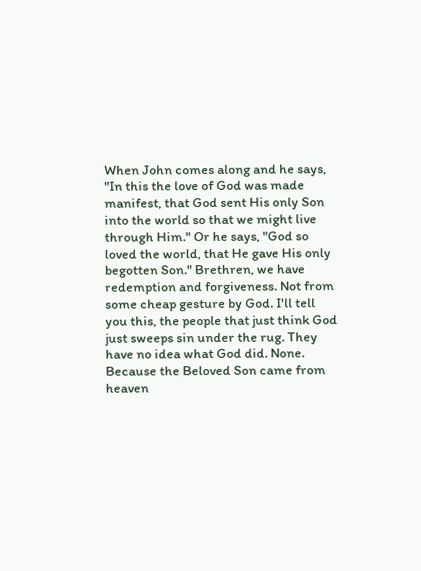When John comes along and he says, "In this the love of God was made manifest, that God sent His only Son into the world so that we might live through Him." Or he says, "God so loved the world, that He gave His only begotten Son." Brethren, we have redemption and forgiveness. Not from some cheap gesture by God. I'll tell you this, the people that just think God just sweeps sin under the rug. They have no idea what God did. None. Because the Beloved Son came from heaven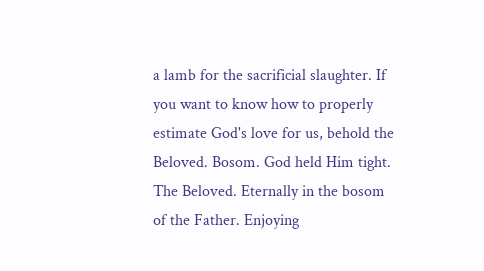a lamb for the sacrificial slaughter. If you want to know how to properly estimate God's love for us, behold the Beloved. Bosom. God held Him tight. The Beloved. Eternally in the bosom of the Father. Enjoying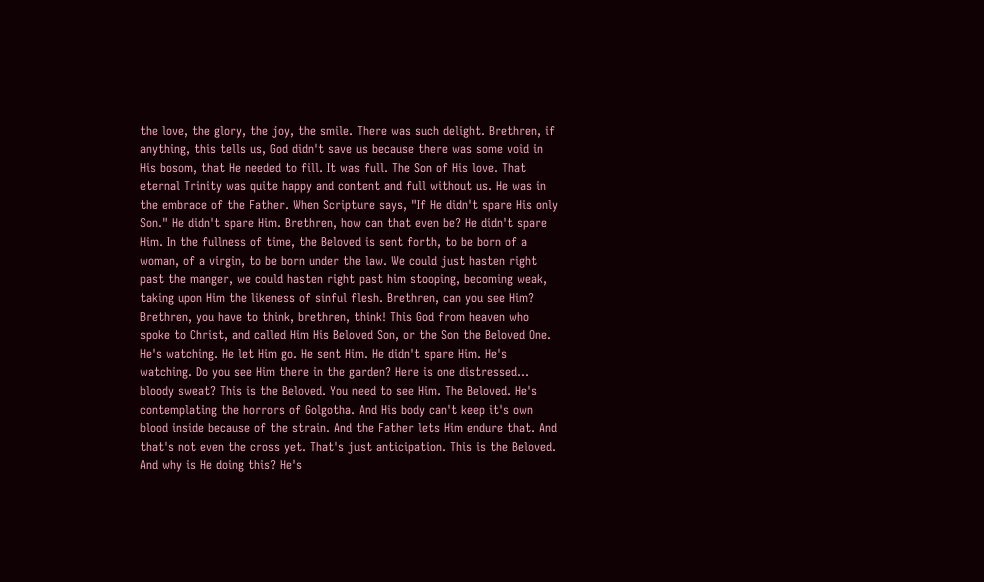the love, the glory, the joy, the smile. There was such delight. Brethren, if anything, this tells us, God didn't save us because there was some void in His bosom, that He needed to fill. It was full. The Son of His love. That eternal Trinity was quite happy and content and full without us. He was in the embrace of the Father. When Scripture says, "If He didn't spare His only Son." He didn't spare Him. Brethren, how can that even be? He didn't spare Him. In the fullness of time, the Beloved is sent forth, to be born of a woman, of a virgin, to be born under the law. We could just hasten right past the manger, we could hasten right past him stooping, becoming weak, taking upon Him the likeness of sinful flesh. Brethren, can you see Him? Brethren, you have to think, brethren, think! This God from heaven who spoke to Christ, and called Him His Beloved Son, or the Son the Beloved One. He's watching. He let Him go. He sent Him. He didn't spare Him. He's watching. Do you see Him there in the garden? Here is one distressed... bloody sweat? This is the Beloved. You need to see Him. The Beloved. He's contemplating the horrors of Golgotha. And His body can't keep it's own blood inside because of the strain. And the Father lets Him endure that. And that's not even the cross yet. That's just anticipation. This is the Beloved. And why is He doing this? He's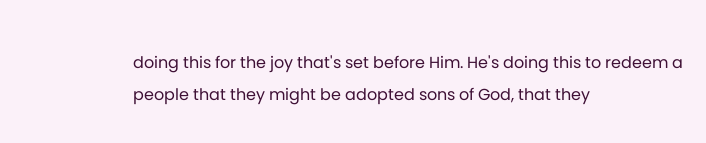doing this for the joy that's set before Him. He's doing this to redeem a people that they might be adopted sons of God, that they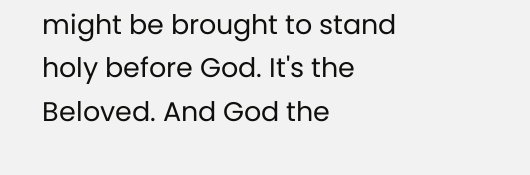might be brought to stand holy before God. It's the Beloved. And God the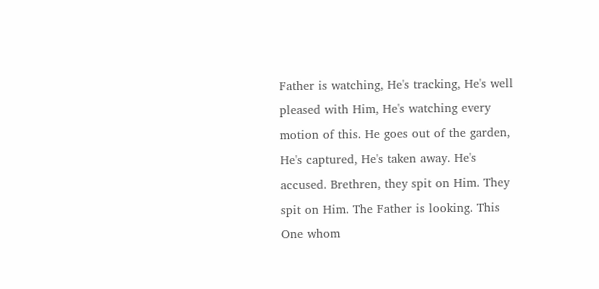Father is watching, He's tracking, He's well pleased with Him, He's watching every motion of this. He goes out of the garden, He's captured, He's taken away. He's accused. Brethren, they spit on Him. They spit on Him. The Father is looking. This One whom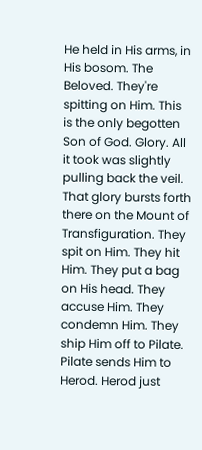He held in His arms, in His bosom. The Beloved. They're spitting on Him. This is the only begotten Son of God. Glory. All it took was slightly pulling back the veil. That glory bursts forth there on the Mount of Transfiguration. They spit on Him. They hit Him. They put a bag on His head. They accuse Him. They condemn Him. They ship Him off to Pilate. Pilate sends Him to Herod. Herod just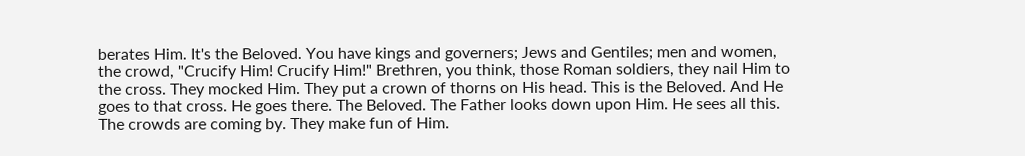berates Him. It's the Beloved. You have kings and governers; Jews and Gentiles; men and women, the crowd, "Crucify Him! Crucify Him!" Brethren, you think, those Roman soldiers, they nail Him to the cross. They mocked Him. They put a crown of thorns on His head. This is the Beloved. And He goes to that cross. He goes there. The Beloved. The Father looks down upon Him. He sees all this. The crowds are coming by. They make fun of Him.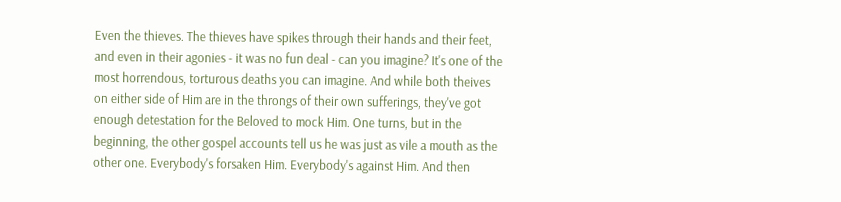Even the thieves. The thieves have spikes through their hands and their feet, and even in their agonies - it was no fun deal - can you imagine? It's one of the most horrendous, torturous deaths you can imagine. And while both theives on either side of Him are in the throngs of their own sufferings, they've got enough detestation for the Beloved to mock Him. One turns, but in the beginning, the other gospel accounts tell us he was just as vile a mouth as the other one. Everybody's forsaken Him. Everybody's against Him. And then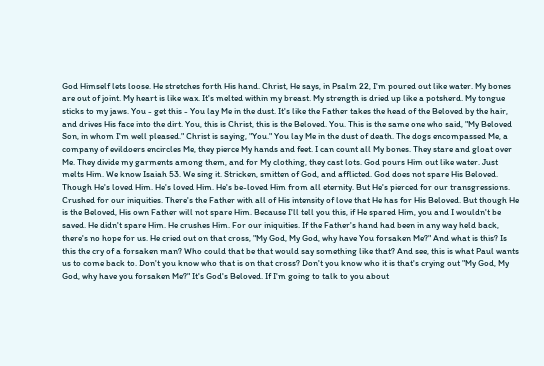God Himself lets loose. He stretches forth His hand. Christ, He says, in Psalm 22, I'm poured out like water. My bones are out of joint. My heart is like wax. It's melted within my breast. My strength is dried up like a potsherd. My tongue sticks to my jaws. You - get this - You lay Me in the dust. It's like the Father takes the head of the Beloved by the hair, and drives His face into the dirt. You, this is Christ, this is the Beloved. You. This is the same one who said, "My Beloved Son, in whom I'm well pleased." Christ is saying, "You." You lay Me in the dust of death. The dogs encompassed Me, a company of evildoers encircles Me, they pierce My hands and feet. I can count all My bones. They stare and gloat over Me. They divide my garments among them, and for My clothing, they cast lots. God pours Him out like water. Just melts Him. We know Isaiah 53. We sing it. Stricken, smitten of God, and afflicted. God does not spare His Beloved. Though He's loved Him. He's loved Him. He's be-loved Him from all eternity. But He's pierced for our transgressions. Crushed for our iniquities. There's the Father with all of His intensity of love that He has for His Beloved. But though He is the Beloved, His own Father will not spare Him. Because I'll tell you this, if He spared Him, you and I wouldn't be saved. He didn't spare Him. He crushes Him. For our iniquities. If the Father's hand had been in any way held back, there's no hope for us. He cried out on that cross, "My God, My God, why have You forsaken Me?" And what is this? Is this the cry of a forsaken man? Who could that be that would say something like that? And see, this is what Paul wants us to come back to. Don't you know who that is on that cross? Don't you know who it is that's crying out "My God, My God, why have you forsaken Me?" It's God's Beloved. If I'm going to talk to you about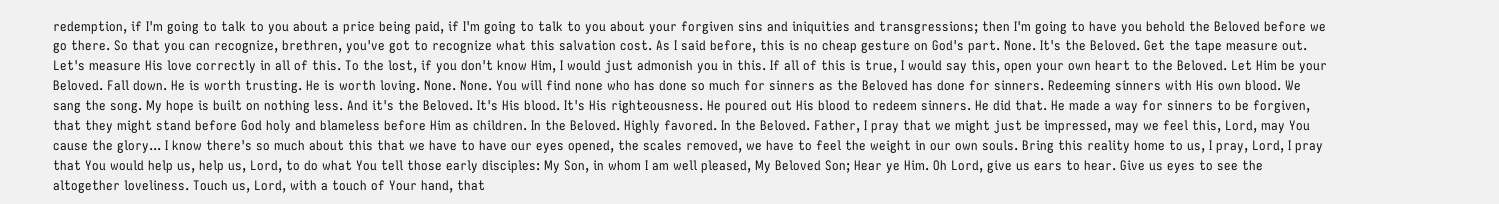redemption, if I'm going to talk to you about a price being paid, if I'm going to talk to you about your forgiven sins and iniquities and transgressions; then I'm going to have you behold the Beloved before we go there. So that you can recognize, brethren, you've got to recognize what this salvation cost. As I said before, this is no cheap gesture on God's part. None. It's the Beloved. Get the tape measure out. Let's measure His love correctly in all of this. To the lost, if you don't know Him, I would just admonish you in this. If all of this is true, I would say this, open your own heart to the Beloved. Let Him be your Beloved. Fall down. He is worth trusting. He is worth loving. None. None. You will find none who has done so much for sinners as the Beloved has done for sinners. Redeeming sinners with His own blood. We sang the song. My hope is built on nothing less. And it's the Beloved. It's His blood. It's His righteousness. He poured out His blood to redeem sinners. He did that. He made a way for sinners to be forgiven, that they might stand before God holy and blameless before Him as children. In the Beloved. Highly favored. In the Beloved. Father, I pray that we might just be impressed, may we feel this, Lord, may You cause the glory... I know there's so much about this that we have to have our eyes opened, the scales removed, we have to feel the weight in our own souls. Bring this reality home to us, I pray, Lord, I pray that You would help us, help us, Lord, to do what You tell those early disciples: My Son, in whom I am well pleased, My Beloved Son; Hear ye Him. Oh Lord, give us ears to hear. Give us eyes to see the altogether loveliness. Touch us, Lord, with a touch of Your hand, that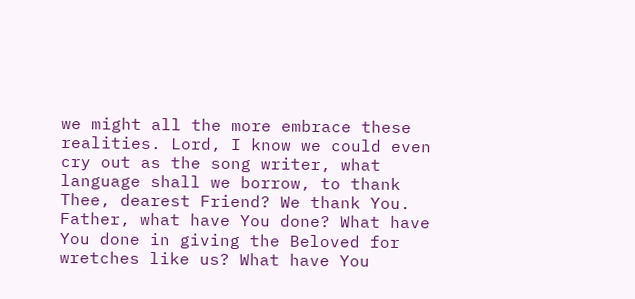we might all the more embrace these realities. Lord, I know we could even cry out as the song writer, what language shall we borrow, to thank Thee, dearest Friend? We thank You. Father, what have You done? What have You done in giving the Beloved for wretches like us? What have You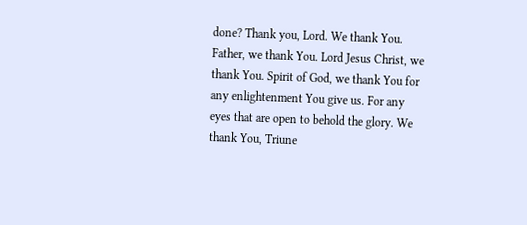done? Thank you, Lord. We thank You. Father, we thank You. Lord Jesus Christ, we thank You. Spirit of God, we thank You for any enlightenment You give us. For any eyes that are open to behold the glory. We thank You, Triune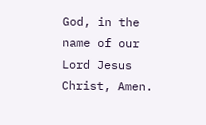God, in the name of our Lord Jesus Christ, Amen.